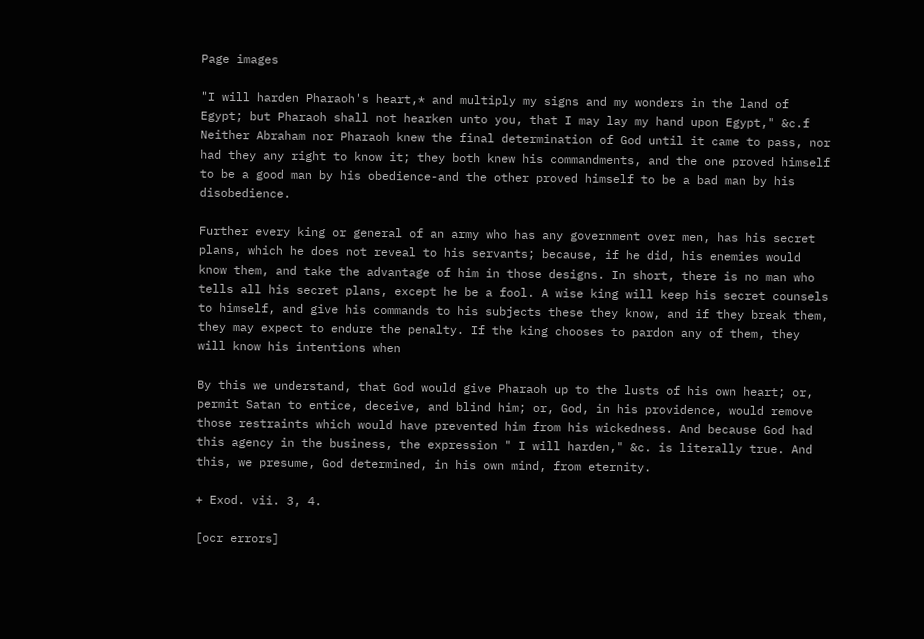Page images

"I will harden Pharaoh's heart,* and multiply my signs and my wonders in the land of Egypt; but Pharaoh shall not hearken unto you, that I may lay my hand upon Egypt," &c.f Neither Abraham nor Pharaoh knew the final determination of God until it came to pass, nor had they any right to know it; they both knew his commandments, and the one proved himself to be a good man by his obedience-and the other proved himself to be a bad man by his disobedience.

Further every king or general of an army who has any government over men, has his secret plans, which he does not reveal to his servants; because, if he did, his enemies would know them, and take the advantage of him in those designs. In short, there is no man who tells all his secret plans, except he be a fool. A wise king will keep his secret counsels to himself, and give his commands to his subjects these they know, and if they break them, they may expect to endure the penalty. If the king chooses to pardon any of them, they will know his intentions when

By this we understand, that God would give Pharaoh up to the lusts of his own heart; or, permit Satan to entice, deceive, and blind him; or, God, in his providence, would remove those restraints which would have prevented him from his wickedness. And because God had this agency in the business, the expression " I will harden," &c. is literally true. And this, we presume, God determined, in his own mind, from eternity.

+ Exod. vii. 3, 4.

[ocr errors]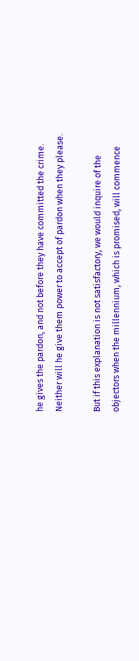he gives the pardon, and not before they have committed the crime. Neither will he give them power to accept of pardon when they please.

But if this explanation is not satisfactory, we would inquire of the objectors when the millennium, which is promised, will commence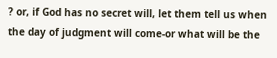? or, if God has no secret will, let them tell us when the day of judgment will come-or what will be the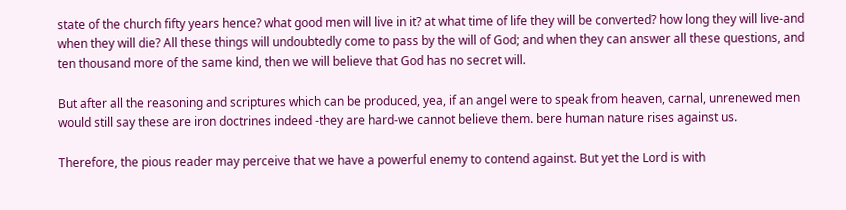state of the church fifty years hence? what good men will live in it? at what time of life they will be converted? how long they will live-and when they will die? All these things will undoubtedly come to pass by the will of God; and when they can answer all these questions, and ten thousand more of the same kind, then we will believe that God has no secret will.

But after all the reasoning and scriptures which can be produced, yea, if an angel were to speak from heaven, carnal, unrenewed men would still say these are iron doctrines indeed -they are hard-we cannot believe them. bere human nature rises against us.

Therefore, the pious reader may perceive that we have a powerful enemy to contend against. But yet the Lord is with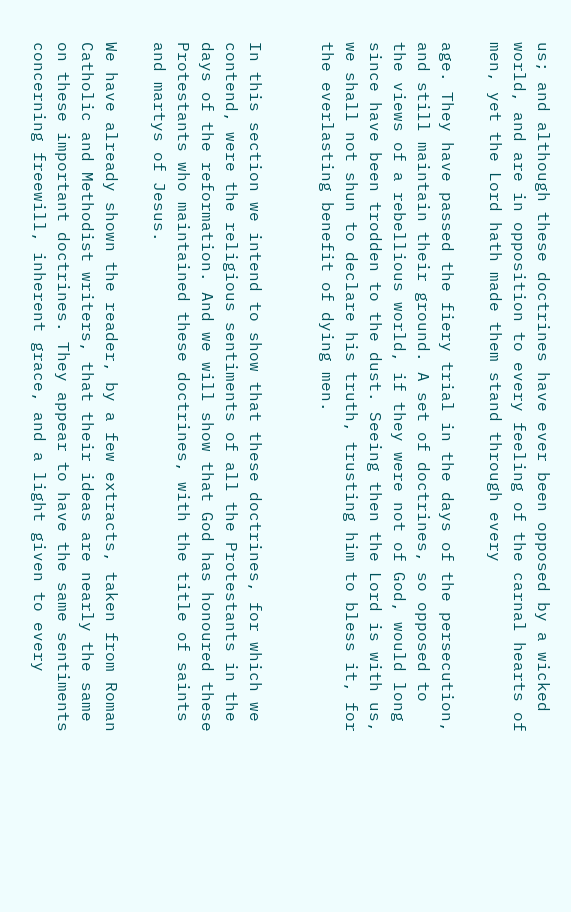us; and although these doctrines have ever been opposed by a wicked world, and are in opposition to every feeling of the carnal hearts of men, yet the Lord hath made them stand through every

age. They have passed the fiery trial in the days of the persecution, and still maintain their ground. A set of doctrines, so opposed to the views of a rebellious world, if they were not of God, would long since have been trodden to the dust. Seeing then the Lord is with us, we shall not shun to declare his truth, trusting him to bless it, for the everlasting benefit of dying men.


In this section we intend to show that these doctrines, for which we contend, were the religious sentiments of all the Protestants in the days of the reformation. And we will show that God has honoured these Protestants who maintained these doctrines, with the title of saints and martys of Jesus.

We have already shown the reader, by a few extracts, taken from Roman Catholic and Methodist writers, that their ideas are nearly the same on these important doctrines. They appear to have the same sentiments concerning freewill, inherent grace, and a light given to every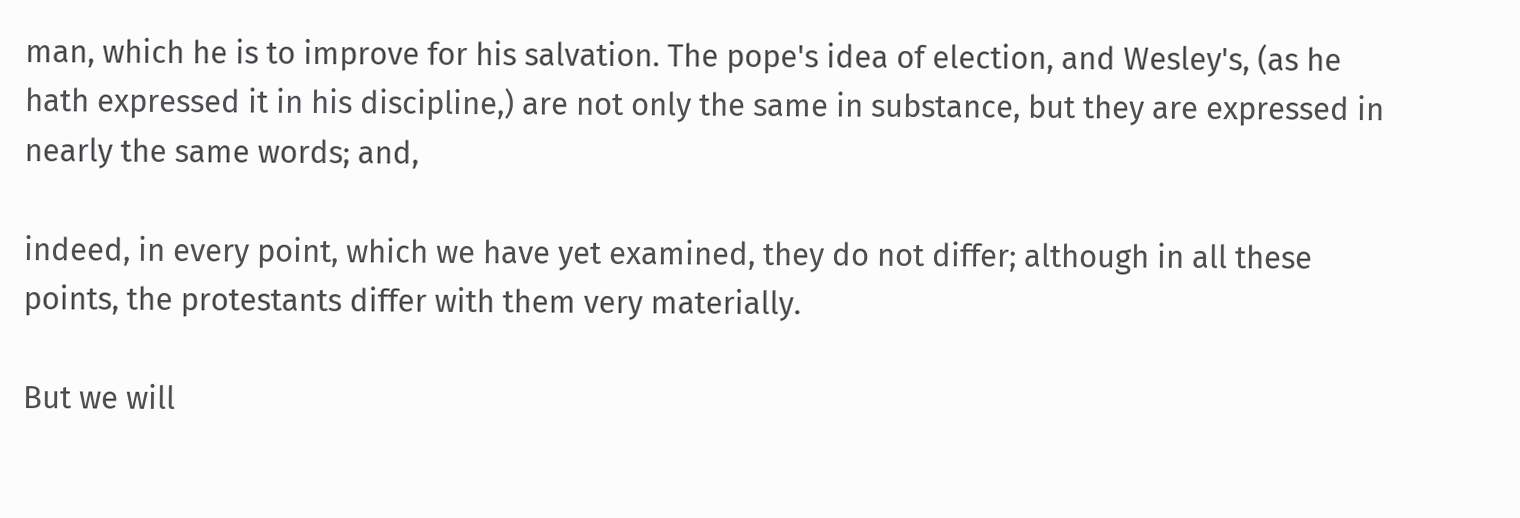man, which he is to improve for his salvation. The pope's idea of election, and Wesley's, (as he hath expressed it in his discipline,) are not only the same in substance, but they are expressed in nearly the same words; and,

indeed, in every point, which we have yet examined, they do not differ; although in all these points, the protestants differ with them very materially.

But we will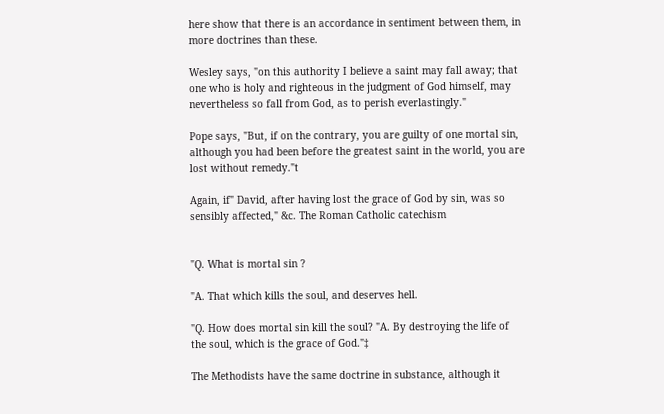here show that there is an accordance in sentiment between them, in more doctrines than these.

Wesley says, "on this authority I believe a saint may fall away; that one who is holy and righteous in the judgment of God himself, may nevertheless so fall from God, as to perish everlastingly."

Pope says, "But, if on the contrary, you are guilty of one mortal sin, although you had been before the greatest saint in the world, you are lost without remedy."t

Again, if" David, after having lost the grace of God by sin, was so sensibly affected," &c. The Roman Catholic catechism


"Q. What is mortal sin ?

"A. That which kills the soul, and deserves hell.

"Q. How does mortal sin kill the soul? "A. By destroying the life of the soul, which is the grace of God."‡

The Methodists have the same doctrine in substance, although it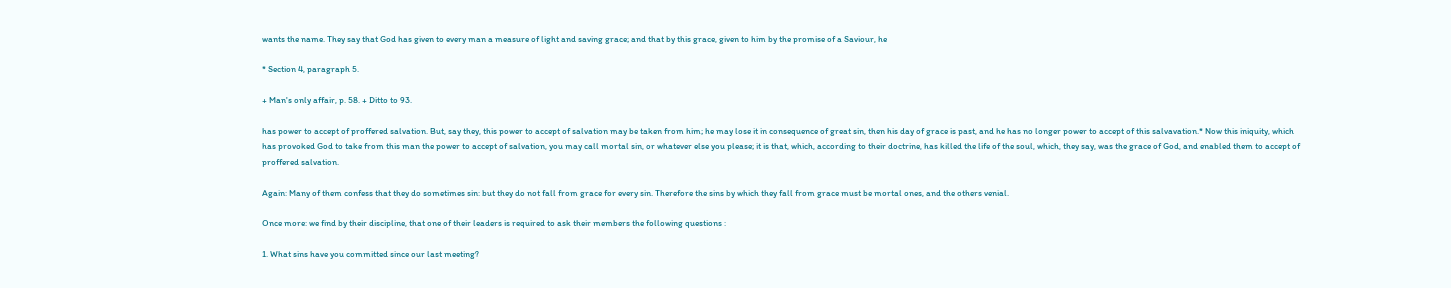wants the name. They say that God has given to every man a measure of light and saving grace; and that by this grace, given to him by the promise of a Saviour, he

* Section 4, paragraph 5.

+ Man's only affair, p. 58. + Ditto to 93.

has power to accept of proffered salvation. But, say they, this power to accept of salvation may be taken from him; he may lose it in consequence of great sin, then his day of grace is past, and he has no longer power to accept of this salvavation.* Now this iniquity, which has provoked God to take from this man the power to accept of salvation, you may call mortal sin, or whatever else you please; it is that, which, according to their doctrine, has killed the life of the soul, which, they say, was the grace of God, and enabled them to accept of proffered salvation.

Again: Many of them confess that they do sometimes sin: but they do not fall from grace for every sin. Therefore the sins by which they fall from grace must be mortal ones, and the others venial.

Once more: we find by their discipline, that one of their leaders is required to ask their members the following questions :

1. What sins have you committed since our last meeting?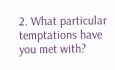2. What particular temptations have you met with?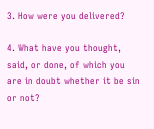3. How were you delivered?

4. What have you thought, said, or done, of which you are in doubt whether it be sin or not?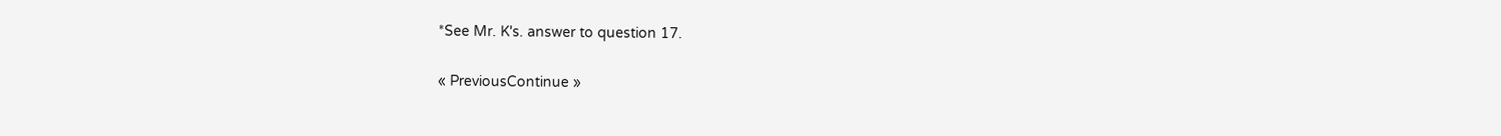*See Mr. K's. answer to question 17.

« PreviousContinue »